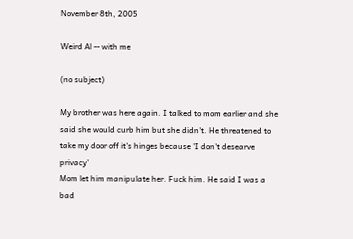November 8th, 2005

Weird Al -- with me

(no subject)

My brother was here again. I talked to mom earlier and she said she would curb him but she didn't. He threatened to take my door off it's hinges because 'I don't desearve privacy'
Mom let him manipulate her. Fuck him. He said I was a bad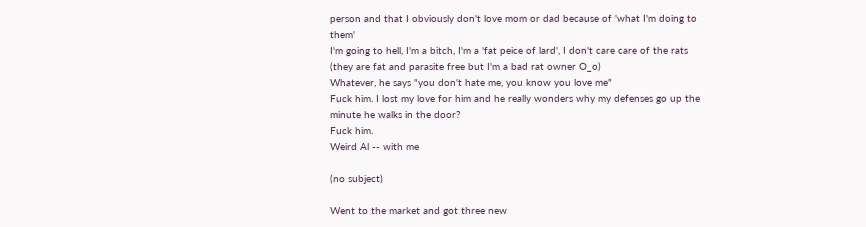person and that I obviously don't love mom or dad because of 'what I'm doing to them'
I'm going to hell, I'm a bitch, I'm a 'fat peice of lard', I don't care care of the rats (they are fat and parasite free but I'm a bad rat owner O_o)
Whatever, he says "you don't hate me, you know you love me"
Fuck him. I lost my love for him and he really wonders why my defenses go up the minute he walks in the door?
Fuck him.
Weird Al -- with me

(no subject)

Went to the market and got three new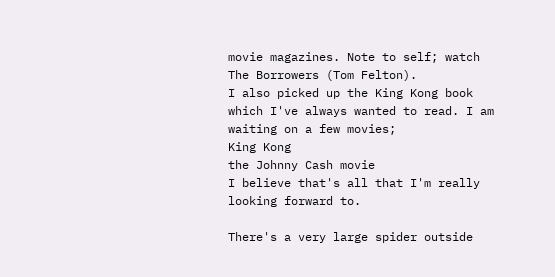movie magazines. Note to self; watch The Borrowers (Tom Felton).
I also picked up the King Kong book which I've always wanted to read. I am waiting on a few movies;
King Kong
the Johnny Cash movie
I believe that's all that I'm really looking forward to.

There's a very large spider outside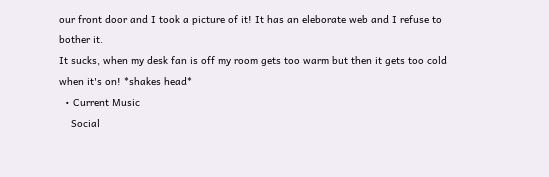our front door and I took a picture of it! It has an eleborate web and I refuse to bother it.
It sucks, when my desk fan is off my room gets too warm but then it gets too cold when it's on! *shakes head*
  • Current Music
    Social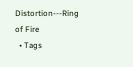Distortion---Ring of Fire
  • Tags